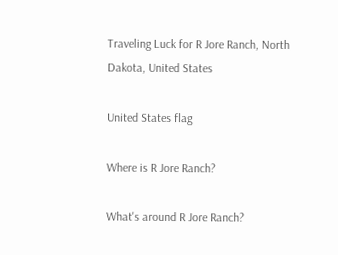Traveling Luck for R Jore Ranch, North Dakota, United States

United States flag

Where is R Jore Ranch?

What's around R Jore Ranch?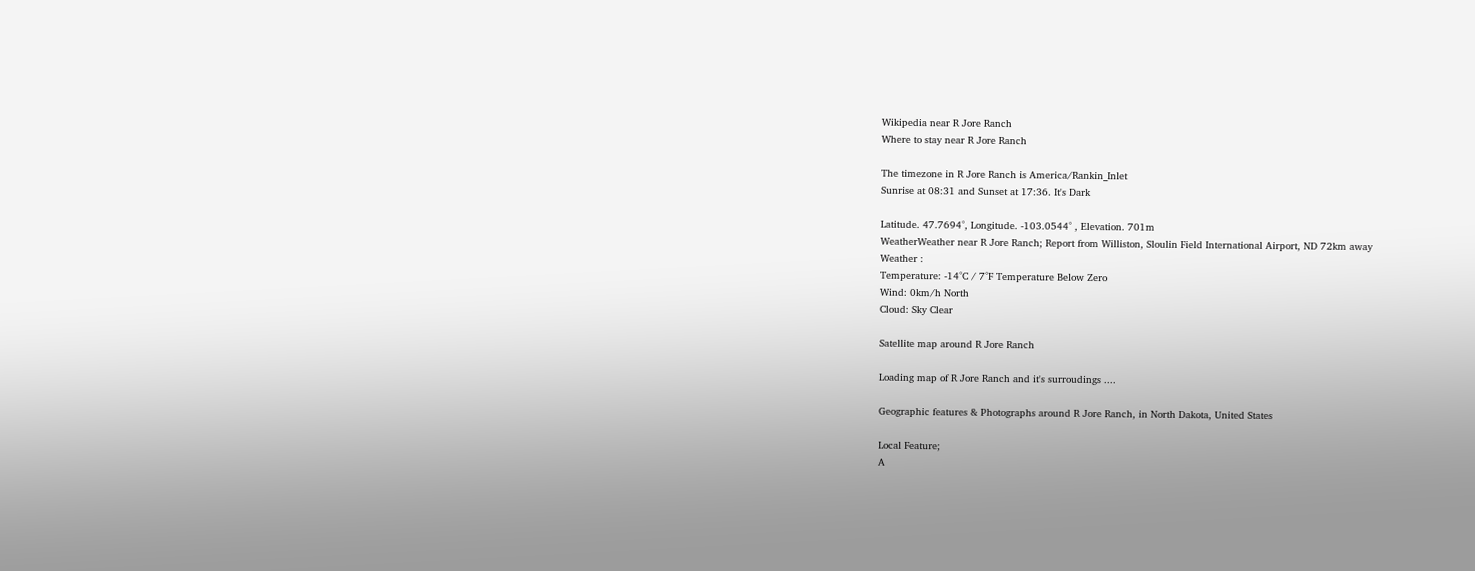Wikipedia near R Jore Ranch
Where to stay near R Jore Ranch

The timezone in R Jore Ranch is America/Rankin_Inlet
Sunrise at 08:31 and Sunset at 17:36. It's Dark

Latitude. 47.7694°, Longitude. -103.0544° , Elevation. 701m
WeatherWeather near R Jore Ranch; Report from Williston, Sloulin Field International Airport, ND 72km away
Weather :
Temperature: -14°C / 7°F Temperature Below Zero
Wind: 0km/h North
Cloud: Sky Clear

Satellite map around R Jore Ranch

Loading map of R Jore Ranch and it's surroudings ....

Geographic features & Photographs around R Jore Ranch, in North Dakota, United States

Local Feature;
A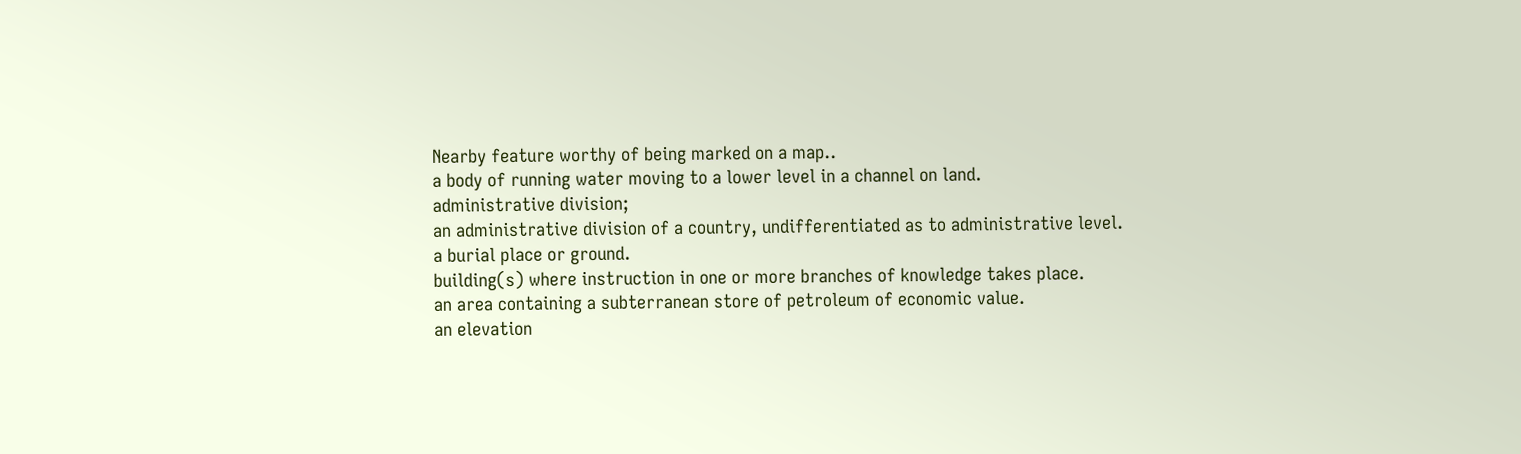Nearby feature worthy of being marked on a map..
a body of running water moving to a lower level in a channel on land.
administrative division;
an administrative division of a country, undifferentiated as to administrative level.
a burial place or ground.
building(s) where instruction in one or more branches of knowledge takes place.
an area containing a subterranean store of petroleum of economic value.
an elevation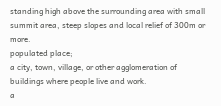standing high above the surrounding area with small summit area, steep slopes and local relief of 300m or more.
populated place;
a city, town, village, or other agglomeration of buildings where people live and work.
a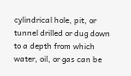cylindrical hole, pit, or tunnel drilled or dug down to a depth from which water, oil, or gas can be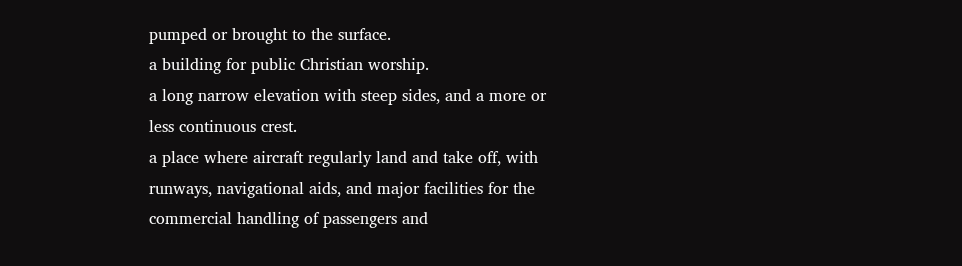pumped or brought to the surface.
a building for public Christian worship.
a long narrow elevation with steep sides, and a more or less continuous crest.
a place where aircraft regularly land and take off, with runways, navigational aids, and major facilities for the commercial handling of passengers and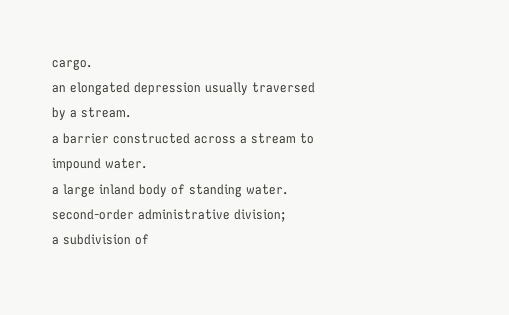cargo.
an elongated depression usually traversed by a stream.
a barrier constructed across a stream to impound water.
a large inland body of standing water.
second-order administrative division;
a subdivision of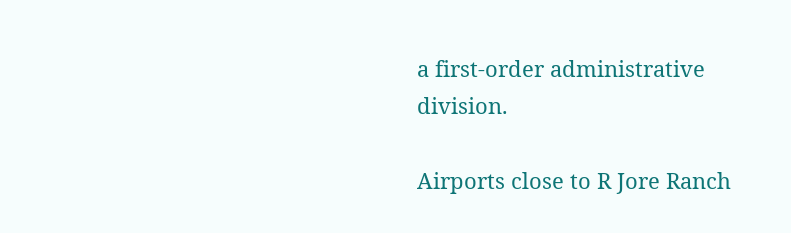a first-order administrative division.

Airports close to R Jore Ranch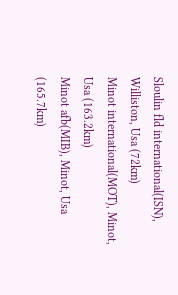Sloulin fld international(ISN), Williston, Usa (72km)
Minot international(MOT), Minot, Usa (163.2km)
Minot afb(MIB), Minot, Usa (165.7km)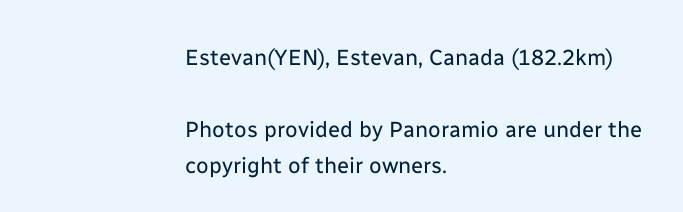Estevan(YEN), Estevan, Canada (182.2km)

Photos provided by Panoramio are under the copyright of their owners.